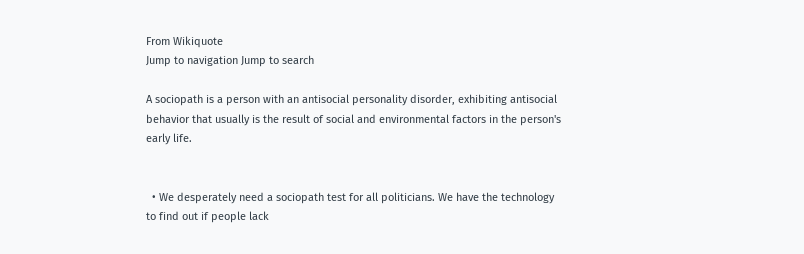From Wikiquote
Jump to navigation Jump to search

A sociopath is a person with an antisocial personality disorder, exhibiting antisocial behavior that usually is the result of social and environmental factors in the person's early life.


  • We desperately need a sociopath test for all politicians. We have the technology to find out if people lack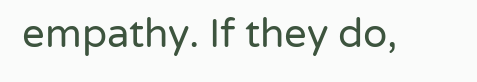empathy. If they do,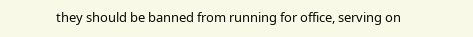they should be banned from running for office, serving on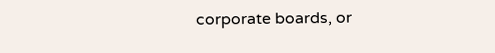corporate boards, or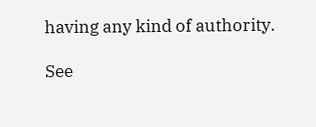having any kind of authority.

See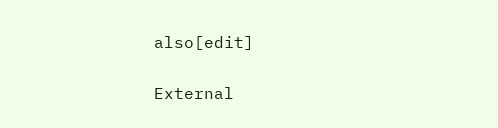also[edit]

External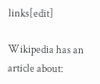links[edit]

Wikipedia has an article about: